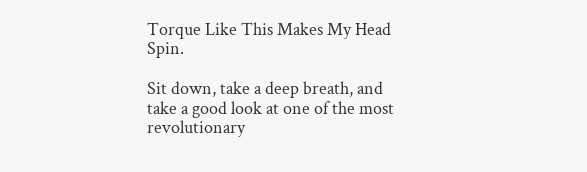Torque Like This Makes My Head Spin.

Sit down, take a deep breath, and take a good look at one of the most revolutionary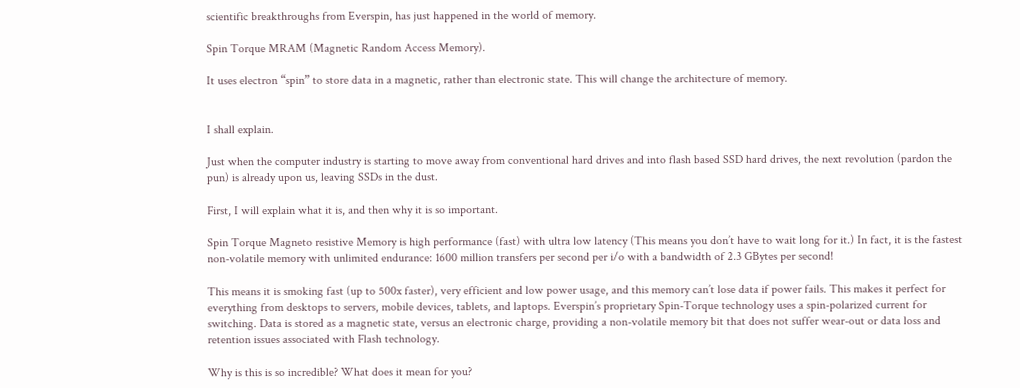scientific breakthroughs from Everspin, has just happened in the world of memory.

Spin Torque MRAM (Magnetic Random Access Memory).

It uses electron “spin” to store data in a magnetic, rather than electronic state. This will change the architecture of memory.


I shall explain.

Just when the computer industry is starting to move away from conventional hard drives and into flash based SSD hard drives, the next revolution (pardon the pun) is already upon us, leaving SSDs in the dust.

First, I will explain what it is, and then why it is so important.

Spin Torque Magneto resistive Memory is high performance (fast) with ultra low latency (This means you don’t have to wait long for it.) In fact, it is the fastest non-volatile memory with unlimited endurance: 1600 million transfers per second per i/o with a bandwidth of 2.3 GBytes per second!

This means it is smoking fast (up to 500x faster), very efficient and low power usage, and this memory can’t lose data if power fails. This makes it perfect for everything from desktops to servers, mobile devices, tablets, and laptops. Everspin’s proprietary Spin-Torque technology uses a spin-polarized current for switching. Data is stored as a magnetic state, versus an electronic charge, providing a non-volatile memory bit that does not suffer wear-out or data loss and retention issues associated with Flash technology.

Why is this is so incredible? What does it mean for you?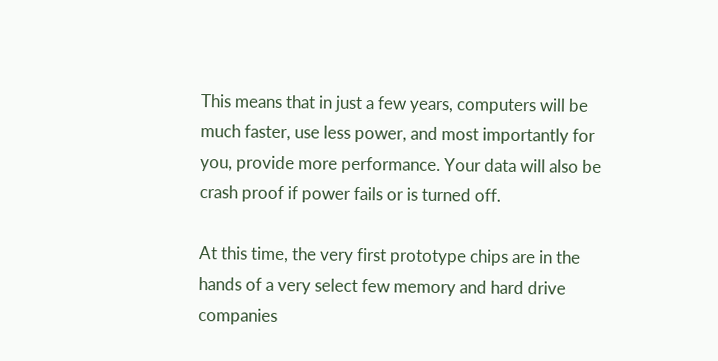This means that in just a few years, computers will be much faster, use less power, and most importantly for you, provide more performance. Your data will also be crash proof if power fails or is turned off.

At this time, the very first prototype chips are in the hands of a very select few memory and hard drive companies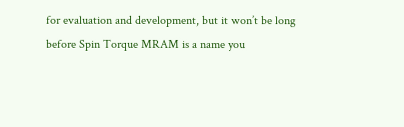for evaluation and development, but it won’t be long before Spin Torque MRAM is a name you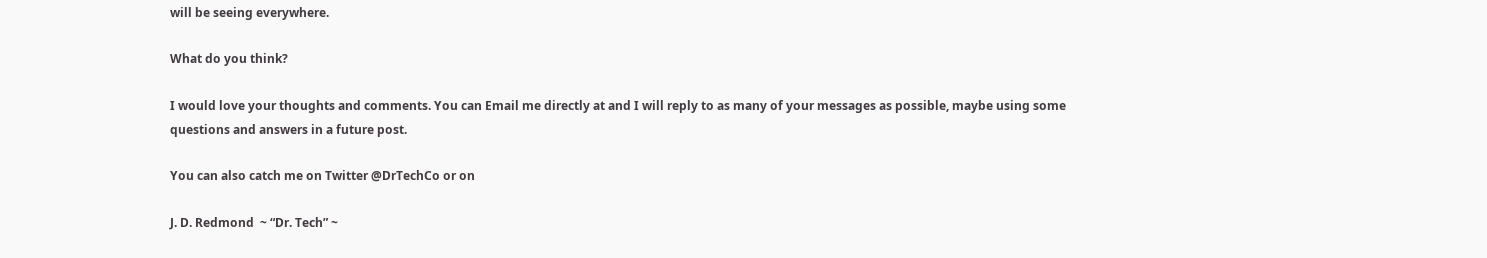will be seeing everywhere.

What do you think?

I would love your thoughts and comments. You can Email me directly at and I will reply to as many of your messages as possible, maybe using some questions and answers in a future post.

You can also catch me on Twitter @DrTechCo or on

J. D. Redmond  ~ “Dr. Tech” ~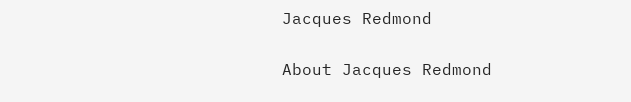Jacques Redmond

About Jacques Redmond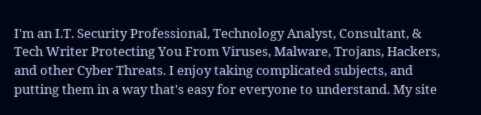I'm an I.T. Security Professional, Technology Analyst, Consultant, & Tech Writer Protecting You From Viruses, Malware, Trojans, Hackers, and other Cyber Threats. I enjoy taking complicated subjects, and putting them in a way that's easy for everyone to understand. My site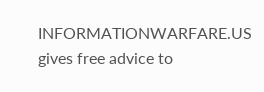INFORMATIONWARFARE.US gives free advice to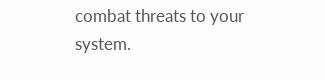combat threats to your system.